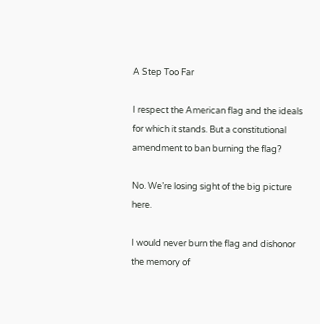A Step Too Far

I respect the American flag and the ideals for which it stands. But a constitutional amendment to ban burning the flag?

No. We’re losing sight of the big picture here.

I would never burn the flag and dishonor the memory of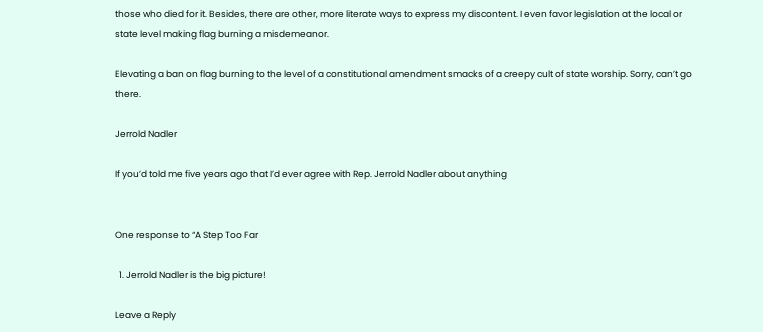those who died for it. Besides, there are other, more literate ways to express my discontent. I even favor legislation at the local or state level making flag burning a misdemeanor.

Elevating a ban on flag burning to the level of a constitutional amendment smacks of a creepy cult of state worship. Sorry, can’t go there.

Jerrold Nadler

If you’d told me five years ago that I’d ever agree with Rep. Jerrold Nadler about anything


One response to “A Step Too Far

  1. Jerrold Nadler is the big picture!

Leave a Reply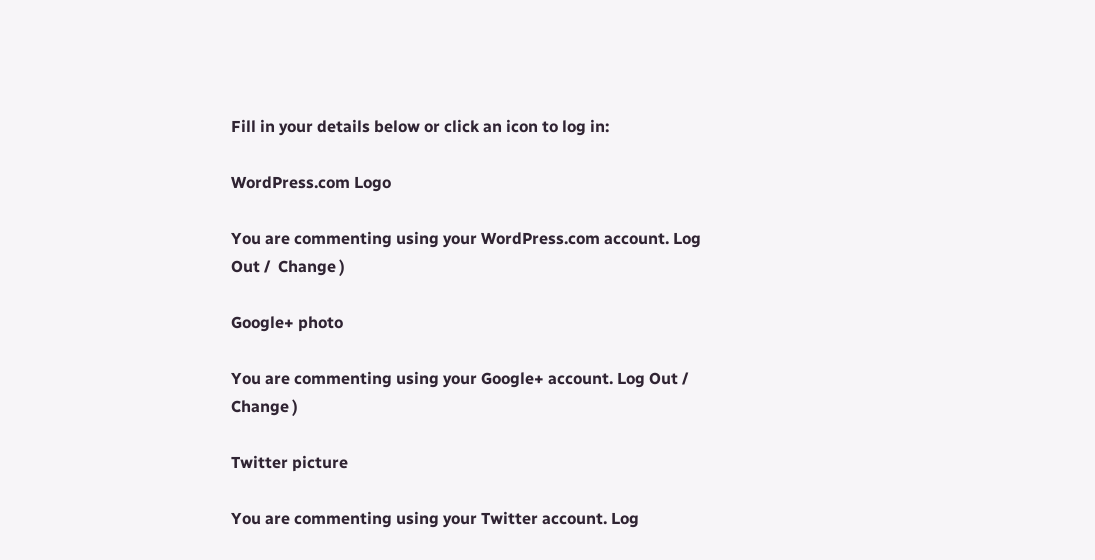Fill in your details below or click an icon to log in:

WordPress.com Logo

You are commenting using your WordPress.com account. Log Out /  Change )

Google+ photo

You are commenting using your Google+ account. Log Out /  Change )

Twitter picture

You are commenting using your Twitter account. Log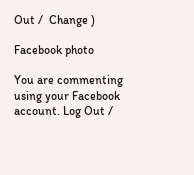Out /  Change )

Facebook photo

You are commenting using your Facebook account. Log Out /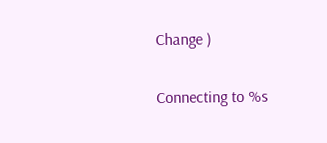Change )


Connecting to %s